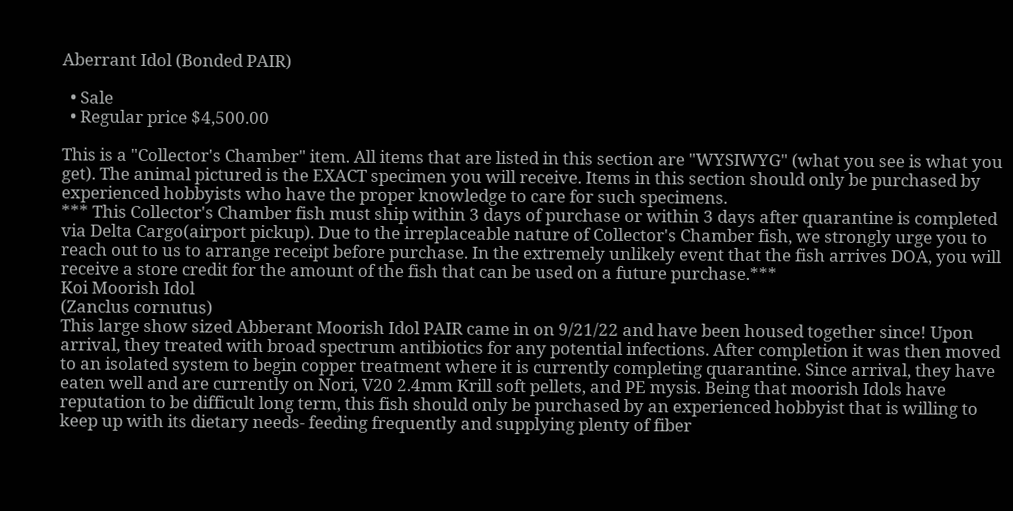Aberrant Idol (Bonded PAIR)

  • Sale
  • Regular price $4,500.00

This is a "Collector's Chamber" item. All items that are listed in this section are "WYSIWYG" (what you see is what you get). The animal pictured is the EXACT specimen you will receive. Items in this section should only be purchased by experienced hobbyists who have the proper knowledge to care for such specimens.
*** This Collector's Chamber fish must ship within 3 days of purchase or within 3 days after quarantine is completed via Delta Cargo(airport pickup). Due to the irreplaceable nature of Collector's Chamber fish, we strongly urge you to reach out to us to arrange receipt before purchase. In the extremely unlikely event that the fish arrives DOA, you will receive a store credit for the amount of the fish that can be used on a future purchase.***
Koi Moorish Idol
(Zanclus cornutus)
This large show sized Abberant Moorish Idol PAIR came in on 9/21/22 and have been housed together since! Upon arrival, they treated with broad spectrum antibiotics for any potential infections. After completion it was then moved to an isolated system to begin copper treatment where it is currently completing quarantine. Since arrival, they have eaten well and are currently on Nori, V20 2.4mm Krill soft pellets, and PE mysis. Being that moorish Idols have reputation to be difficult long term, this fish should only be purchased by an experienced hobbyist that is willing to keep up with its dietary needs- feeding frequently and supplying plenty of fiber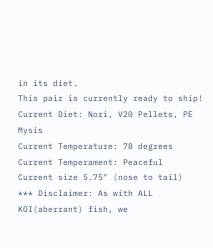in its diet.
This pair is currently ready to ship!
Current Diet: Nori, V20 Pellets, PE Mysis
Current Temperature: 78 degrees
Current Temperament: Peaceful
Current size 5.75" (nose to tail)
*** Disclaimer: As with ALL KOI(aberrant) fish, we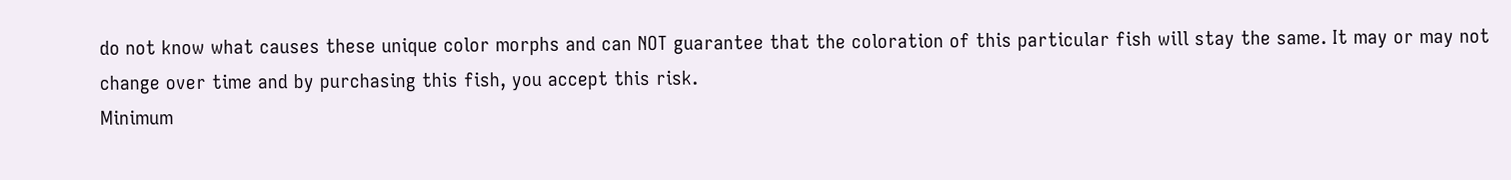do not know what causes these unique color morphs and can NOT guarantee that the coloration of this particular fish will stay the same. It may or may not change over time and by purchasing this fish, you accept this risk.
Minimum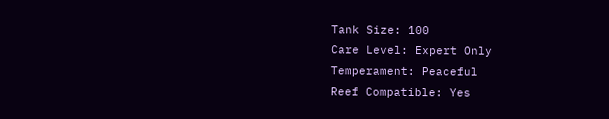Tank Size: 100
Care Level: Expert Only
Temperament: Peaceful
Reef Compatible: Yes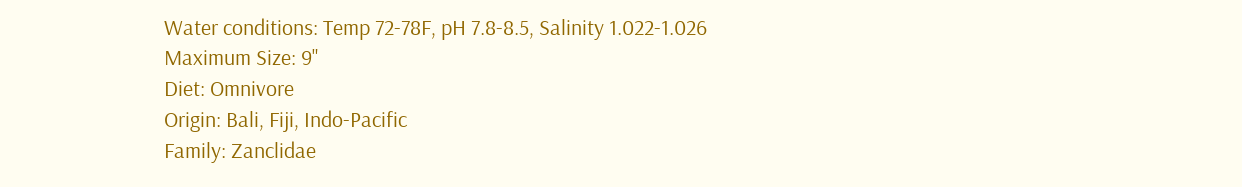Water conditions: Temp 72-78F, pH 7.8-8.5, Salinity 1.022-1.026
Maximum Size: 9"
Diet: Omnivore
Origin: Bali, Fiji, Indo-Pacific
Family: Zanclidae